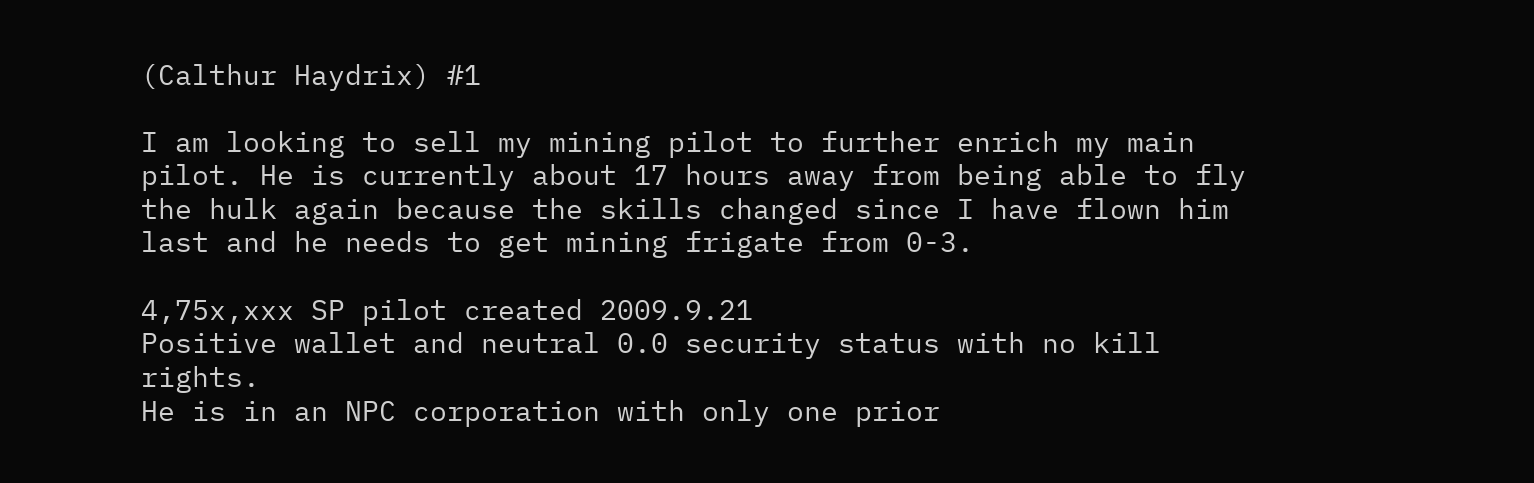(Calthur Haydrix) #1

I am looking to sell my mining pilot to further enrich my main pilot. He is currently about 17 hours away from being able to fly the hulk again because the skills changed since I have flown him last and he needs to get mining frigate from 0-3.

4,75x,xxx SP pilot created 2009.9.21
Positive wallet and neutral 0.0 security status with no kill rights.
He is in an NPC corporation with only one prior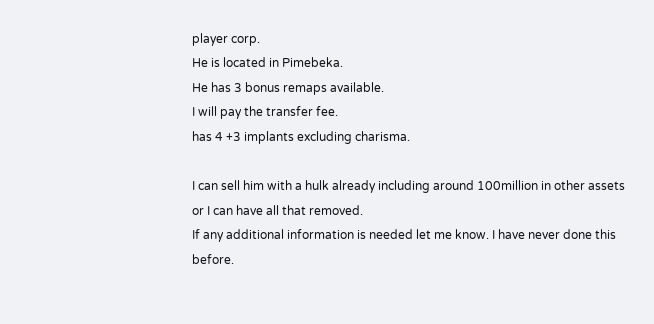player corp.
He is located in Pimebeka.
He has 3 bonus remaps available.
I will pay the transfer fee.
has 4 +3 implants excluding charisma.

I can sell him with a hulk already including around 100million in other assets or I can have all that removed.
If any additional information is needed let me know. I have never done this before.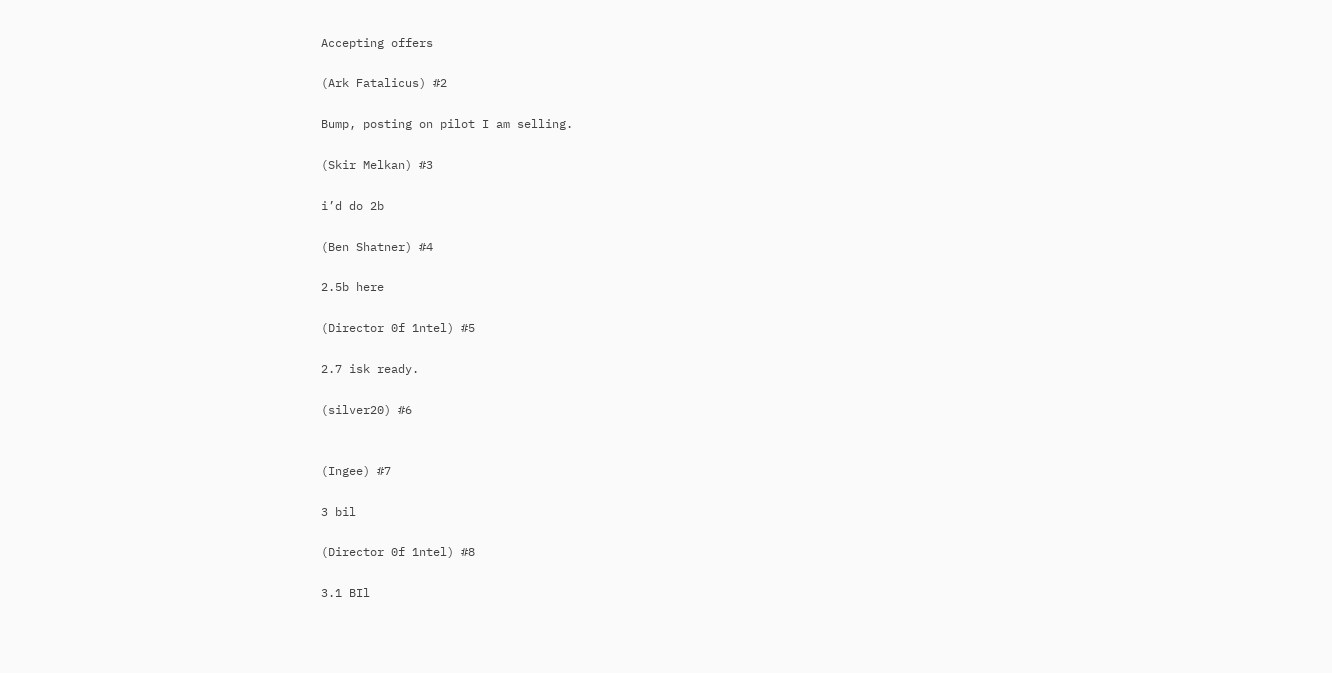Accepting offers

(Ark Fatalicus) #2

Bump, posting on pilot I am selling.

(Skir Melkan) #3

i’d do 2b

(Ben Shatner) #4

2.5b here

(Director 0f 1ntel) #5

2.7 isk ready.

(silver20) #6


(Ingee) #7

3 bil

(Director 0f 1ntel) #8

3.1 BIl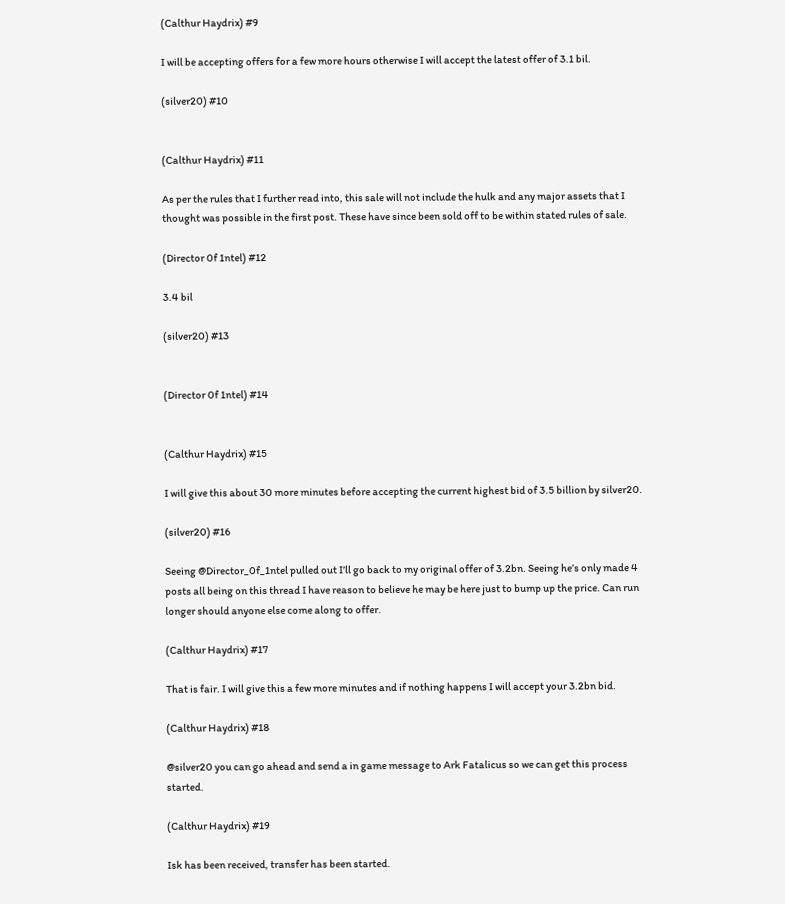(Calthur Haydrix) #9

I will be accepting offers for a few more hours otherwise I will accept the latest offer of 3.1 bil.

(silver20) #10


(Calthur Haydrix) #11

As per the rules that I further read into, this sale will not include the hulk and any major assets that I thought was possible in the first post. These have since been sold off to be within stated rules of sale.

(Director 0f 1ntel) #12

3.4 bil

(silver20) #13


(Director 0f 1ntel) #14


(Calthur Haydrix) #15

I will give this about 30 more minutes before accepting the current highest bid of 3.5 billion by silver20.

(silver20) #16

Seeing @Director_0f_1ntel pulled out I’ll go back to my original offer of 3.2bn. Seeing he’s only made 4 posts all being on this thread I have reason to believe he may be here just to bump up the price. Can run longer should anyone else come along to offer.

(Calthur Haydrix) #17

That is fair. I will give this a few more minutes and if nothing happens I will accept your 3.2bn bid.

(Calthur Haydrix) #18

@silver20 you can go ahead and send a in game message to Ark Fatalicus so we can get this process started.

(Calthur Haydrix) #19

Isk has been received, transfer has been started.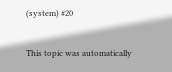(system) #20

This topic was automatically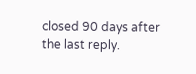closed 90 days after the last reply.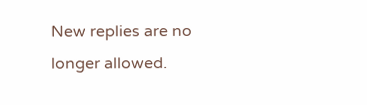New replies are no longer allowed.